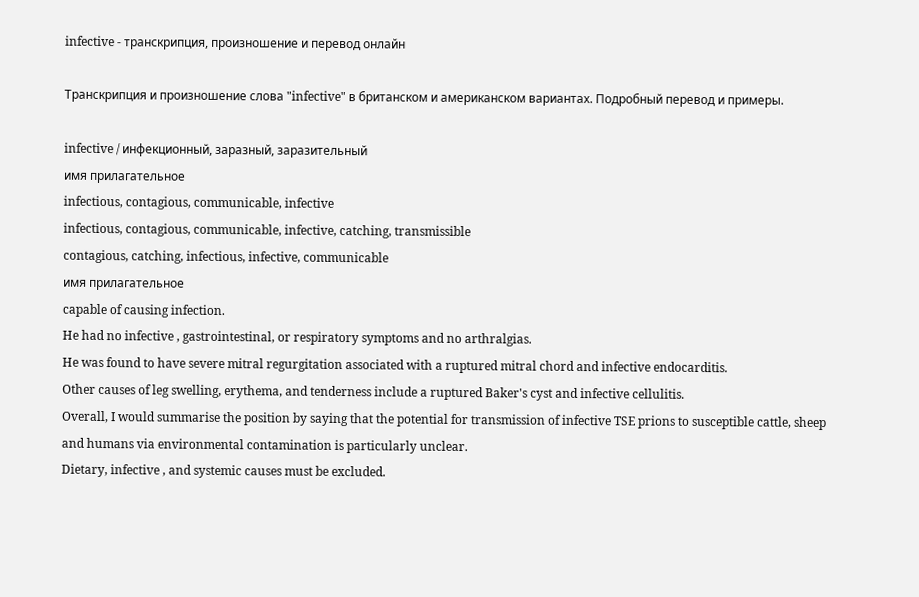infective - транскрипция, произношение и перевод онлайн

Транскрипция и произношение слова "infective" в британском и американском вариантах. Подробный перевод и примеры.

infective / инфекционный, заразный, заразительный
имя прилагательное
infectious, contagious, communicable, infective
infectious, contagious, communicable, infective, catching, transmissible
contagious, catching, infectious, infective, communicable
имя прилагательное
capable of causing infection.
He had no infective , gastrointestinal, or respiratory symptoms and no arthralgias.
He was found to have severe mitral regurgitation associated with a ruptured mitral chord and infective endocarditis.
Other causes of leg swelling, erythema, and tenderness include a ruptured Baker's cyst and infective cellulitis.
Overall, I would summarise the position by saying that the potential for transmission of infective TSE prions to susceptible cattle, sheep and humans via environmental contamination is particularly unclear.
Dietary, infective , and systemic causes must be excluded.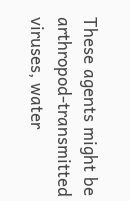These agents might be arthropod-transmitted viruses, water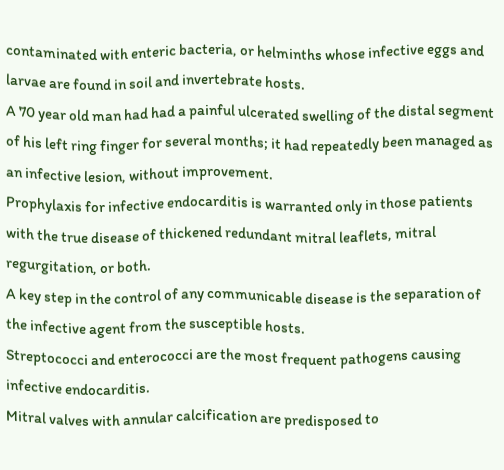contaminated with enteric bacteria, or helminths whose infective eggs and larvae are found in soil and invertebrate hosts.
A 70 year old man had had a painful ulcerated swelling of the distal segment of his left ring finger for several months; it had repeatedly been managed as an infective lesion, without improvement.
Prophylaxis for infective endocarditis is warranted only in those patients with the true disease of thickened redundant mitral leaflets, mitral regurgitation, or both.
A key step in the control of any communicable disease is the separation of the infective agent from the susceptible hosts.
Streptococci and enterococci are the most frequent pathogens causing infective endocarditis.
Mitral valves with annular calcification are predisposed to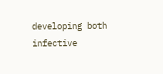developing both infective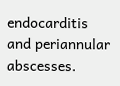endocarditis and periannular abscesses.